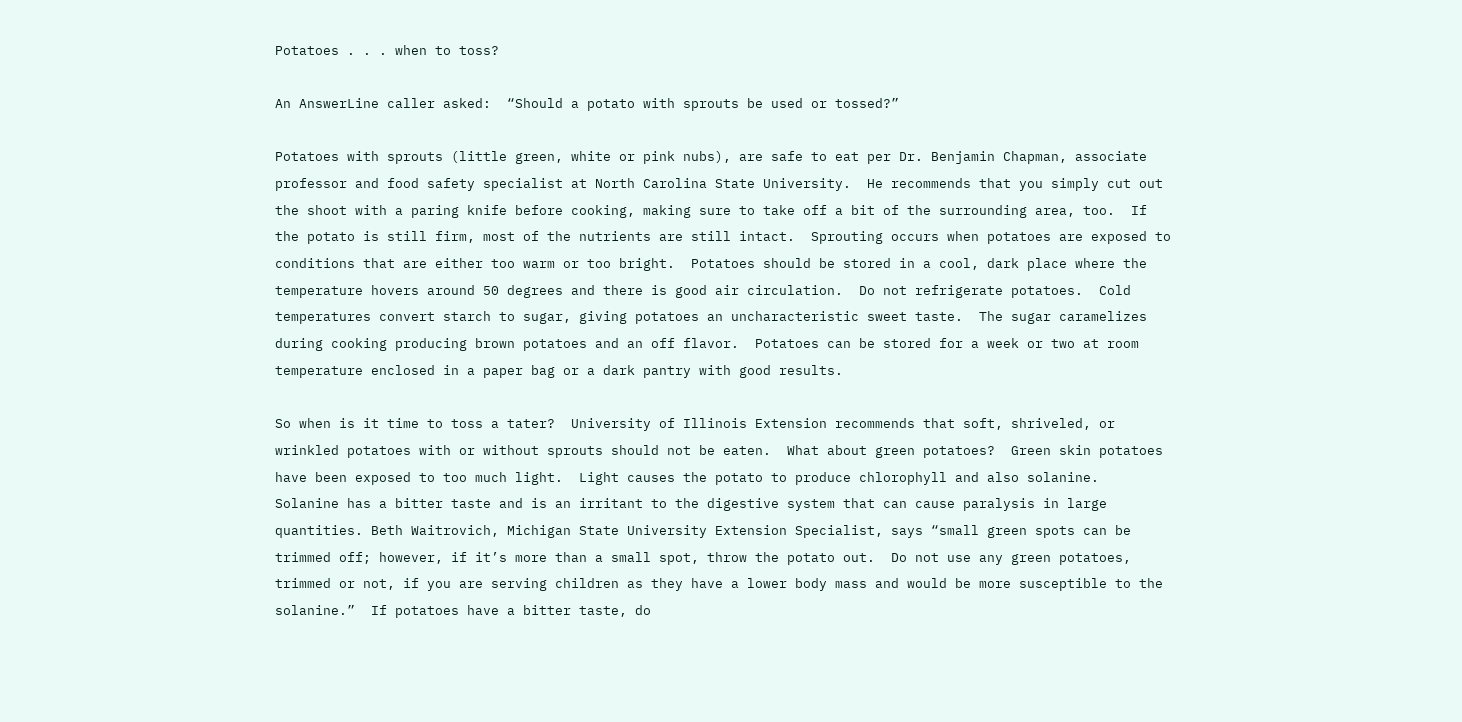Potatoes . . . when to toss?

An AnswerLine caller asked:  “Should a potato with sprouts be used or tossed?”

Potatoes with sprouts (little green, white or pink nubs), are safe to eat per Dr. Benjamin Chapman, associate professor and food safety specialist at North Carolina State University.  He recommends that you simply cut out the shoot with a paring knife before cooking, making sure to take off a bit of the surrounding area, too.  If the potato is still firm, most of the nutrients are still intact.  Sprouting occurs when potatoes are exposed to conditions that are either too warm or too bright.  Potatoes should be stored in a cool, dark place where the temperature hovers around 50 degrees and there is good air circulation.  Do not refrigerate potatoes.  Cold temperatures convert starch to sugar, giving potatoes an uncharacteristic sweet taste.  The sugar caramelizes during cooking producing brown potatoes and an off flavor.  Potatoes can be stored for a week or two at room temperature enclosed in a paper bag or a dark pantry with good results.

So when is it time to toss a tater?  University of Illinois Extension recommends that soft, shriveled, or wrinkled potatoes with or without sprouts should not be eaten.  What about green potatoes?  Green skin potatoes have been exposed to too much light.  Light causes the potato to produce chlorophyll and also solanine.  Solanine has a bitter taste and is an irritant to the digestive system that can cause paralysis in large quantities. Beth Waitrovich, Michigan State University Extension Specialist, says “small green spots can be trimmed off; however, if it’s more than a small spot, throw the potato out.  Do not use any green potatoes, trimmed or not, if you are serving children as they have a lower body mass and would be more susceptible to the solanine.”  If potatoes have a bitter taste, do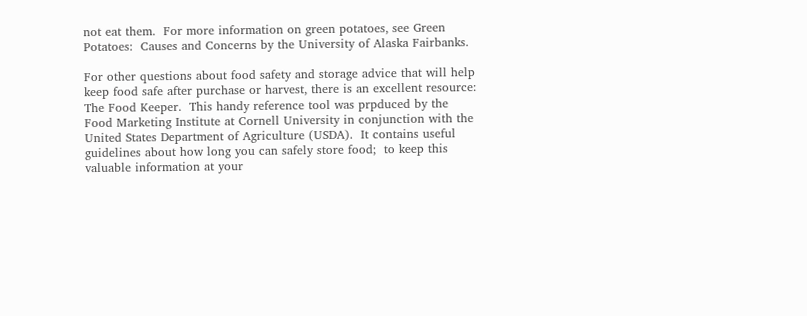not eat them.  For more information on green potatoes, see Green Potatoes:  Causes and Concerns by the University of Alaska Fairbanks.

For other questions about food safety and storage advice that will help keep food safe after purchase or harvest, there is an excellent resource:  The Food Keeper.  This handy reference tool was prpduced by the Food Marketing Institute at Cornell University in conjunction with the United States Department of Agriculture (USDA).  It contains useful guidelines about how long you can safely store food;  to keep this valuable information at your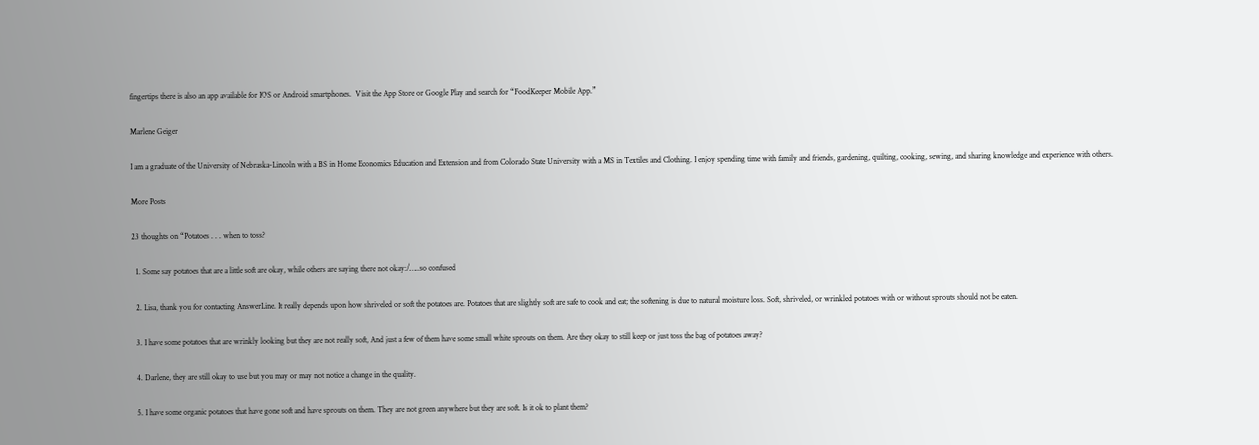fingertips there is also an app available for IOS or Android smartphones.  Visit the App Store or Google Play and search for “FoodKeeper Mobile App.”

Marlene Geiger

I am a graduate of the University of Nebraska-Lincoln with a BS in Home Economics Education and Extension and from Colorado State University with a MS in Textiles and Clothing. I enjoy spending time with family and friends, gardening, quilting, cooking, sewing, and sharing knowledge and experience with others.

More Posts

23 thoughts on “Potatoes . . . when to toss?

  1. Some say potatoes that are a little soft are okay, while others are saying there not okay:/…..so confused

  2. Lisa, thank you for contacting AnswerLine. It really depends upon how shriveled or soft the potatoes are. Potatoes that are slightly soft are safe to cook and eat; the softening is due to natural moisture loss. Soft, shriveled, or wrinkled potatoes with or without sprouts should not be eaten.

  3. I have some potatoes that are wrinkly looking but they are not really soft, And just a few of them have some small white sprouts on them. Are they okay to still keep or just toss the bag of potatoes away?

  4. Darlene, they are still okay to use but you may or may not notice a change in the quality.

  5. I have some organic potatoes that have gone soft and have sprouts on them. They are not green anywhere but they are soft. Is it ok to plant them?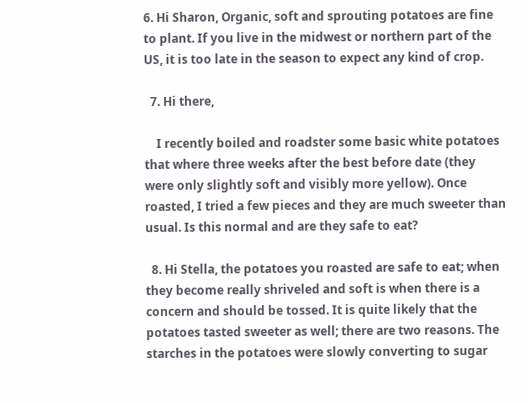6. Hi Sharon, Organic, soft and sprouting potatoes are fine to plant. If you live in the midwest or northern part of the US, it is too late in the season to expect any kind of crop.

  7. Hi there,

    I recently boiled and roadster some basic white potatoes that where three weeks after the best before date (they were only slightly soft and visibly more yellow). Once roasted, I tried a few pieces and they are much sweeter than usual. Is this normal and are they safe to eat?

  8. Hi Stella, the potatoes you roasted are safe to eat; when they become really shriveled and soft is when there is a concern and should be tossed. It is quite likely that the potatoes tasted sweeter as well; there are two reasons. The starches in the potatoes were slowly converting to sugar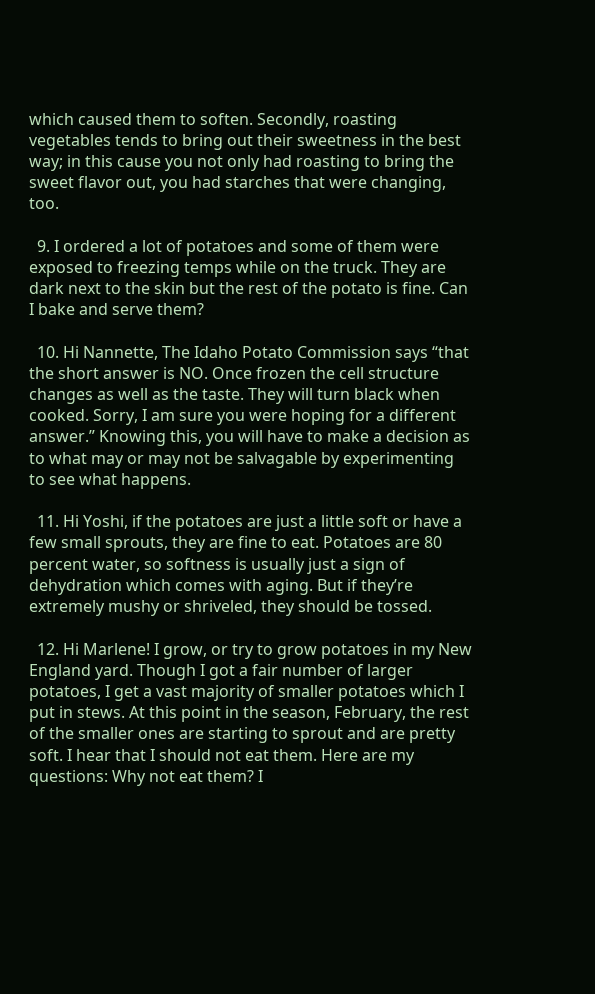which caused them to soften. Secondly, roasting vegetables tends to bring out their sweetness in the best way; in this cause you not only had roasting to bring the sweet flavor out, you had starches that were changing, too.

  9. I ordered a lot of potatoes and some of them were exposed to freezing temps while on the truck. They are dark next to the skin but the rest of the potato is fine. Can I bake and serve them?

  10. Hi Nannette, The Idaho Potato Commission says “that the short answer is NO. Once frozen the cell structure changes as well as the taste. They will turn black when cooked. Sorry, I am sure you were hoping for a different answer.” Knowing this, you will have to make a decision as to what may or may not be salvagable by experimenting to see what happens.

  11. Hi Yoshi, if the potatoes are just a little soft or have a few small sprouts, they are fine to eat. Potatoes are 80 percent water, so softness is usually just a sign of dehydration which comes with aging. But if they’re extremely mushy or shriveled, they should be tossed.

  12. Hi Marlene! I grow, or try to grow potatoes in my New England yard. Though I got a fair number of larger potatoes, I get a vast majority of smaller potatoes which I put in stews. At this point in the season, February, the rest of the smaller ones are starting to sprout and are pretty soft. I hear that I should not eat them. Here are my questions: Why not eat them? I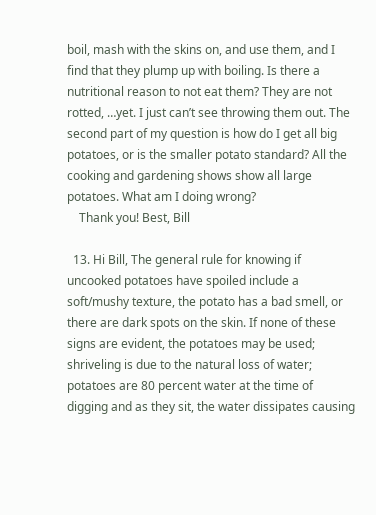boil, mash with the skins on, and use them, and I find that they plump up with boiling. Is there a nutritional reason to not eat them? They are not rotted, …yet. I just can’t see throwing them out. The second part of my question is how do I get all big potatoes, or is the smaller potato standard? All the cooking and gardening shows show all large potatoes. What am I doing wrong?
    Thank you! Best, Bill

  13. Hi Bill, The general rule for knowing if uncooked potatoes have spoiled include a soft/mushy texture, the potato has a bad smell, or there are dark spots on the skin. If none of these signs are evident, the potatoes may be used; shriveling is due to the natural loss of water; potatoes are 80 percent water at the time of digging and as they sit, the water dissipates causing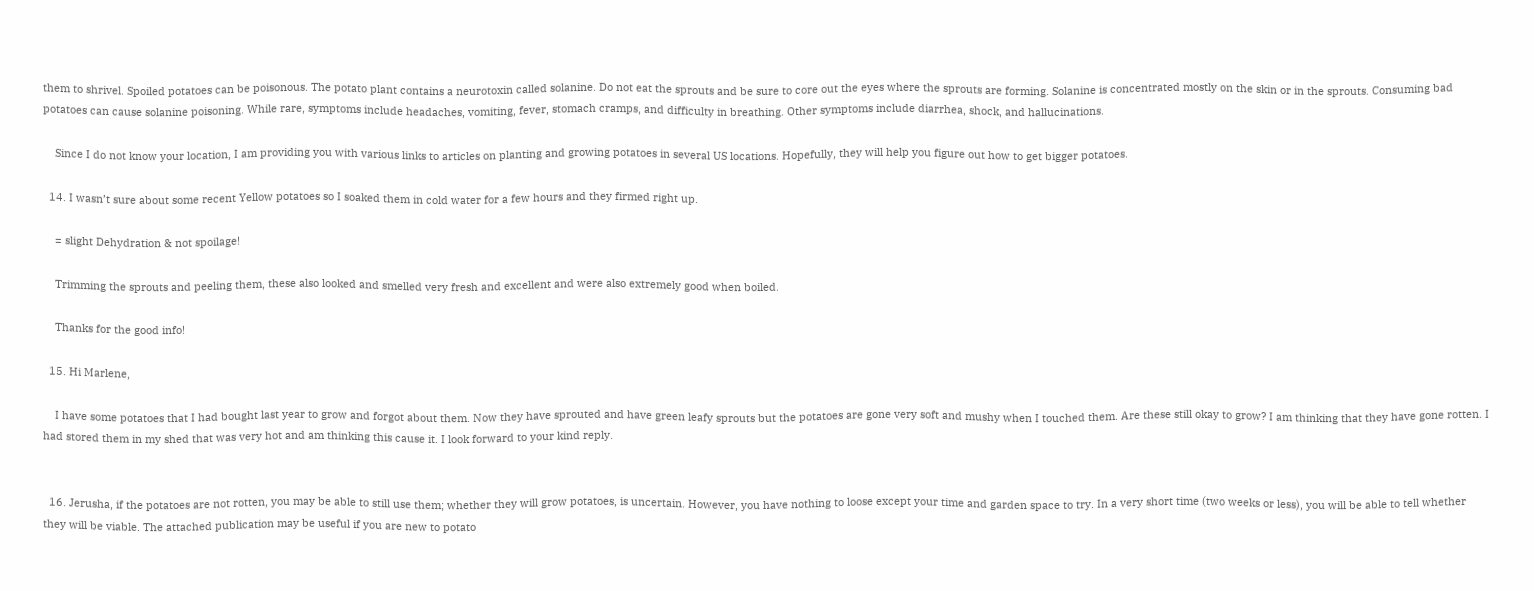them to shrivel. Spoiled potatoes can be poisonous. The potato plant contains a neurotoxin called solanine. Do not eat the sprouts and be sure to core out the eyes where the sprouts are forming. Solanine is concentrated mostly on the skin or in the sprouts. Consuming bad potatoes can cause solanine poisoning. While rare, symptoms include headaches, vomiting, fever, stomach cramps, and difficulty in breathing. Other symptoms include diarrhea, shock, and hallucinations.

    Since I do not know your location, I am providing you with various links to articles on planting and growing potatoes in several US locations. Hopefully, they will help you figure out how to get bigger potatoes.

  14. I wasn’t sure about some recent Yellow potatoes so I soaked them in cold water for a few hours and they firmed right up.

    = slight Dehydration & not spoilage!

    Trimming the sprouts and peeling them, these also looked and smelled very fresh and excellent and were also extremely good when boiled.

    Thanks for the good info!

  15. Hi Marlene,

    I have some potatoes that I had bought last year to grow and forgot about them. Now they have sprouted and have green leafy sprouts but the potatoes are gone very soft and mushy when I touched them. Are these still okay to grow? I am thinking that they have gone rotten. I had stored them in my shed that was very hot and am thinking this cause it. I look forward to your kind reply.


  16. Jerusha, if the potatoes are not rotten, you may be able to still use them; whether they will grow potatoes, is uncertain. However, you have nothing to loose except your time and garden space to try. In a very short time (two weeks or less), you will be able to tell whether they will be viable. The attached publication may be useful if you are new to potato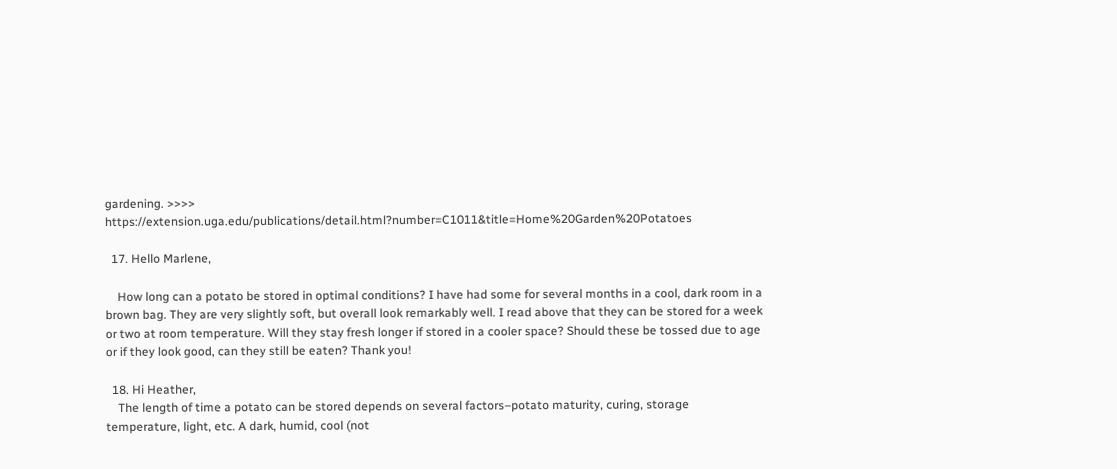gardening. >>>> https://extension.uga.edu/publications/detail.html?number=C1011&title=Home%20Garden%20Potatoes

  17. Hello Marlene,

    How long can a potato be stored in optimal conditions? I have had some for several months in a cool, dark room in a brown bag. They are very slightly soft, but overall look remarkably well. I read above that they can be stored for a week or two at room temperature. Will they stay fresh longer if stored in a cooler space? Should these be tossed due to age or if they look good, can they still be eaten? Thank you!

  18. Hi Heather,
    The length of time a potato can be stored depends on several factors–potato maturity, curing, storage temperature, light, etc. A dark, humid, cool (not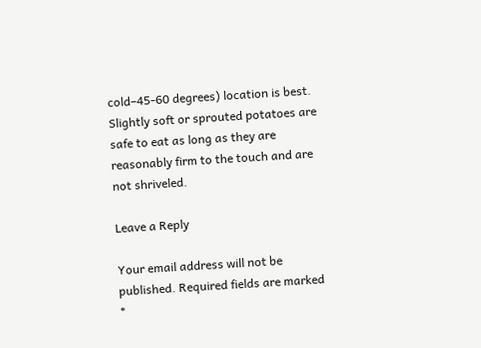cold–45-60 degrees) location is best. Slightly soft or sprouted potatoes are safe to eat as long as they are reasonably firm to the touch and are not shriveled.

Leave a Reply

Your email address will not be published. Required fields are marked *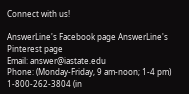Connect with us!

AnswerLine's Facebook page AnswerLine's Pinterest page
Email: answer@iastate.edu
Phone: (Monday-Friday, 9 am-noon; 1-4 pm)
1-800-262-3804 (in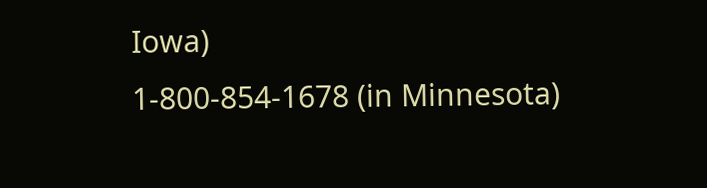Iowa)
1-800-854-1678 (in Minnesota)